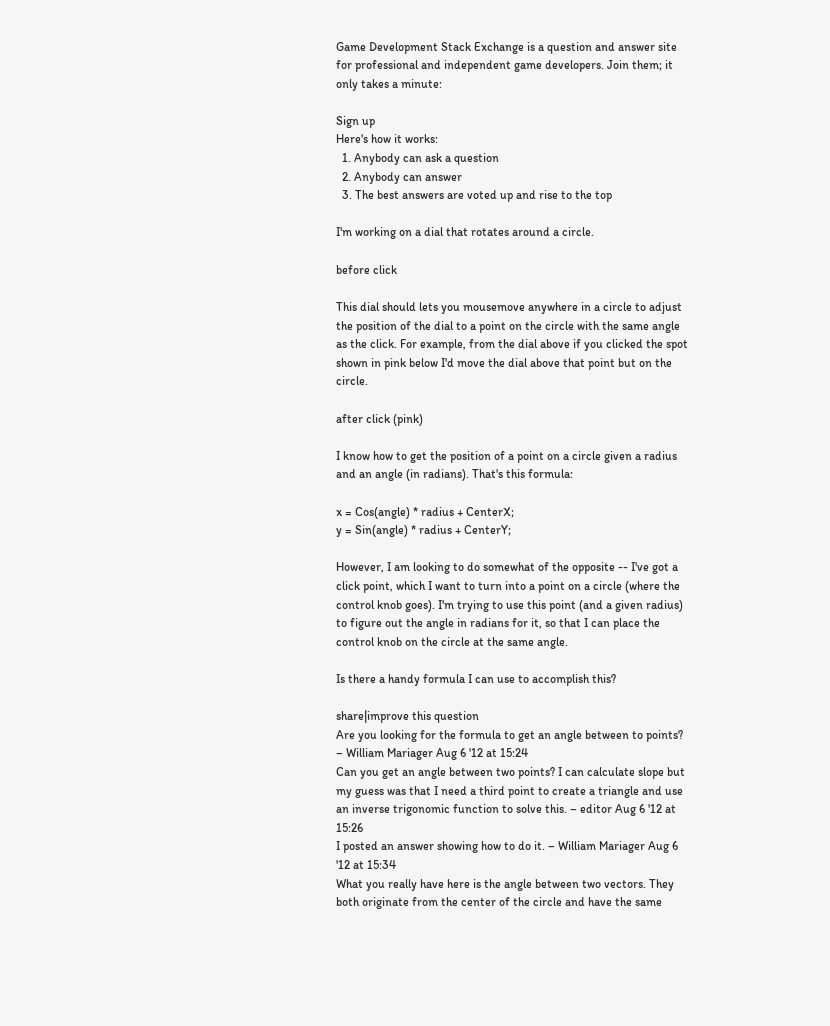Game Development Stack Exchange is a question and answer site for professional and independent game developers. Join them; it only takes a minute:

Sign up
Here's how it works:
  1. Anybody can ask a question
  2. Anybody can answer
  3. The best answers are voted up and rise to the top

I'm working on a dial that rotates around a circle.

before click

This dial should lets you mousemove anywhere in a circle to adjust the position of the dial to a point on the circle with the same angle as the click. For example, from the dial above if you clicked the spot shown in pink below I'd move the dial above that point but on the circle.

after click (pink)

I know how to get the position of a point on a circle given a radius and an angle (in radians). That's this formula:

x = Cos(angle) * radius + CenterX;
y = Sin(angle) * radius + CenterY;

However, I am looking to do somewhat of the opposite -- I've got a click point, which I want to turn into a point on a circle (where the control knob goes). I'm trying to use this point (and a given radius) to figure out the angle in radians for it, so that I can place the control knob on the circle at the same angle.

Is there a handy formula I can use to accomplish this?

share|improve this question
Are you looking for the formula to get an angle between to points? – William Mariager Aug 6 '12 at 15:24
Can you get an angle between two points? I can calculate slope but my guess was that I need a third point to create a triangle and use an inverse trigonomic function to solve this. – editor Aug 6 '12 at 15:26
I posted an answer showing how to do it. – William Mariager Aug 6 '12 at 15:34
What you really have here is the angle between two vectors. They both originate from the center of the circle and have the same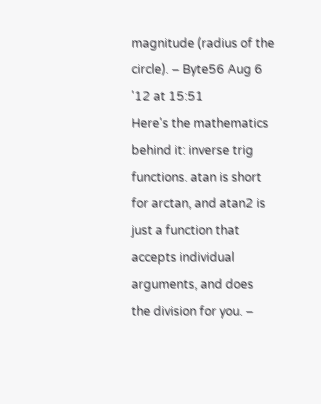magnitude (radius of the circle). – Byte56 Aug 6 '12 at 15:51
Here's the mathematics behind it: inverse trig functions. atan is short for arctan, and atan2 is just a function that accepts individual arguments, and does the division for you. –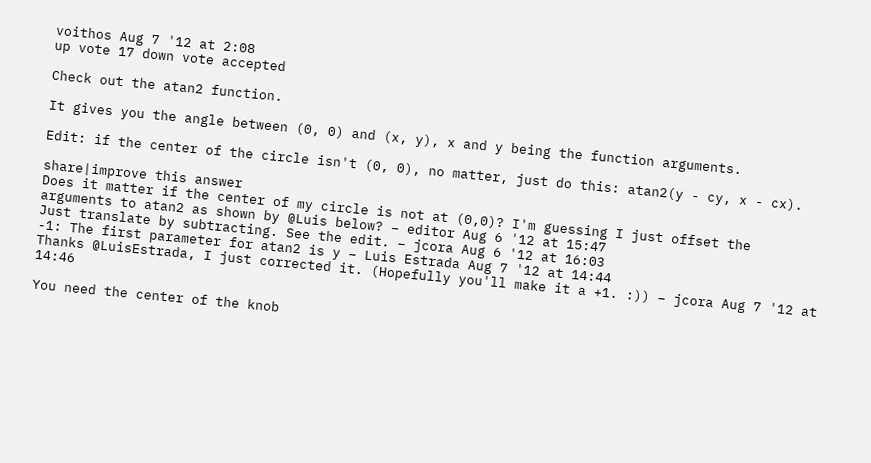voithos Aug 7 '12 at 2:08
up vote 17 down vote accepted

Check out the atan2 function.

It gives you the angle between (0, 0) and (x, y), x and y being the function arguments.

Edit: if the center of the circle isn't (0, 0), no matter, just do this: atan2(y - cy, x - cx).

share|improve this answer
Does it matter if the center of my circle is not at (0,0)? I'm guessing I just offset the arguments to atan2 as shown by @Luis below? – editor Aug 6 '12 at 15:47
Just translate by subtracting. See the edit. – jcora Aug 6 '12 at 16:03
-1: The first parameter for atan2 is y – Luis Estrada Aug 7 '12 at 14:44
Thanks @LuisEstrada, I just corrected it. (Hopefully you'll make it a +1. :)) – jcora Aug 7 '12 at 14:46

You need the center of the knob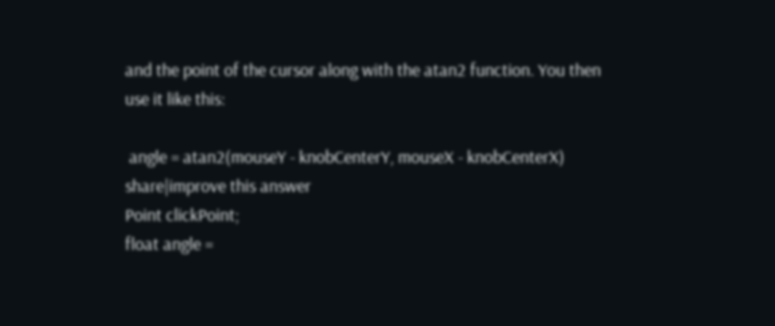and the point of the cursor along with the atan2 function. You then use it like this:

 angle = atan2(mouseY - knobCenterY, mouseX - knobCenterX)
share|improve this answer
Point clickPoint;
float angle =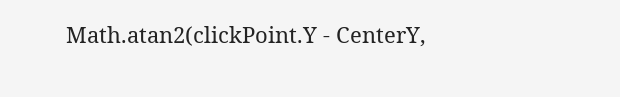Math.atan2(clickPoint.Y - CenterY,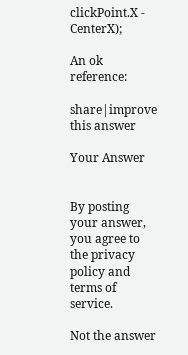clickPoint.X - CenterX);

An ok reference:

share|improve this answer

Your Answer


By posting your answer, you agree to the privacy policy and terms of service.

Not the answer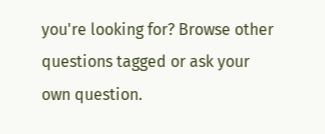you're looking for? Browse other questions tagged or ask your own question.